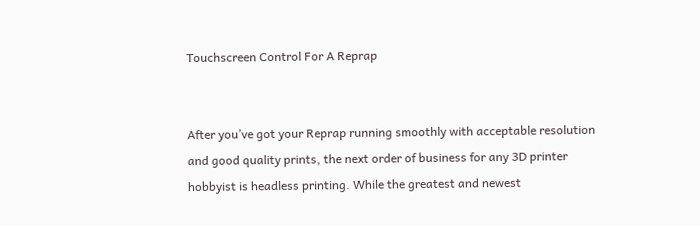Touchscreen Control For A Reprap


After you’ve got your Reprap running smoothly with acceptable resolution and good quality prints, the next order of business for any 3D printer hobbyist is headless printing. While the greatest and newest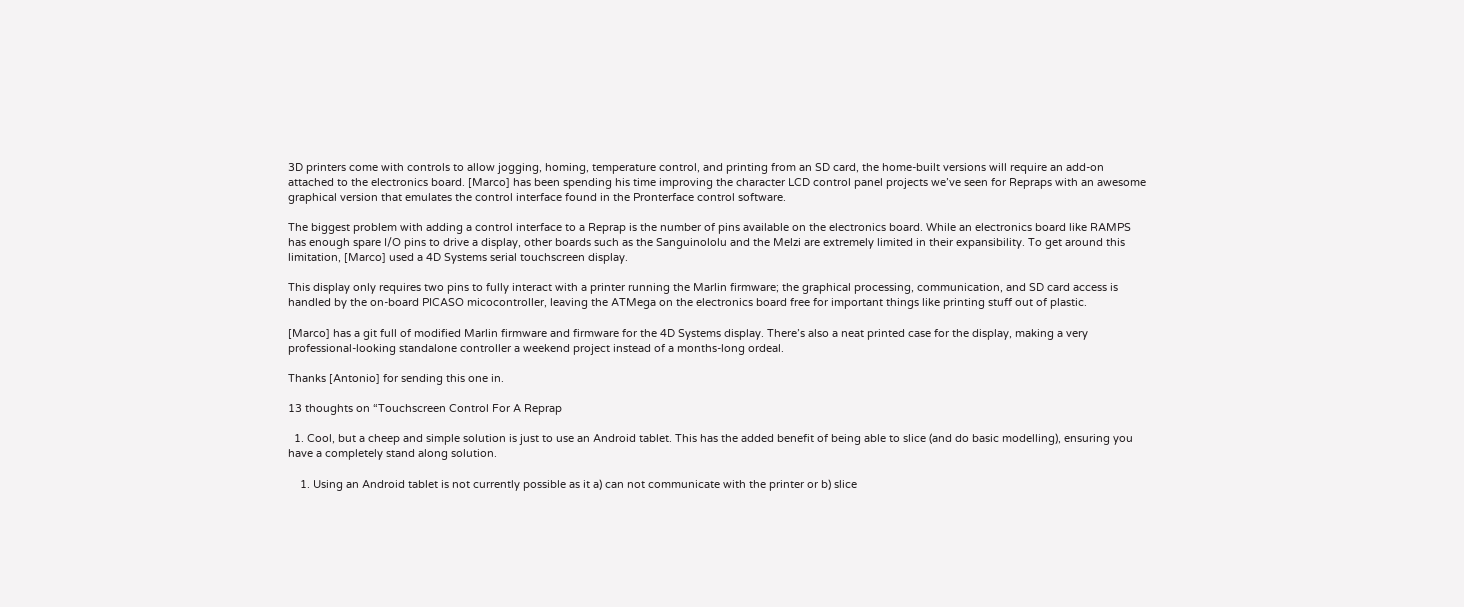3D printers come with controls to allow jogging, homing, temperature control, and printing from an SD card, the home-built versions will require an add-on attached to the electronics board. [Marco] has been spending his time improving the character LCD control panel projects we’ve seen for Repraps with an awesome graphical version that emulates the control interface found in the Pronterface control software.

The biggest problem with adding a control interface to a Reprap is the number of pins available on the electronics board. While an electronics board like RAMPS has enough spare I/O pins to drive a display, other boards such as the Sanguinololu and the Melzi are extremely limited in their expansibility. To get around this limitation, [Marco] used a 4D Systems serial touchscreen display.

This display only requires two pins to fully interact with a printer running the Marlin firmware; the graphical processing, communication, and SD card access is handled by the on-board PICASO micocontroller, leaving the ATMega on the electronics board free for important things like printing stuff out of plastic.

[Marco] has a git full of modified Marlin firmware and firmware for the 4D Systems display. There’s also a neat printed case for the display, making a very professional-looking standalone controller a weekend project instead of a months-long ordeal.

Thanks [Antonio] for sending this one in.

13 thoughts on “Touchscreen Control For A Reprap

  1. Cool, but a cheep and simple solution is just to use an Android tablet. This has the added benefit of being able to slice (and do basic modelling), ensuring you have a completely stand along solution.

    1. Using an Android tablet is not currently possible as it a) can not communicate with the printer or b) slice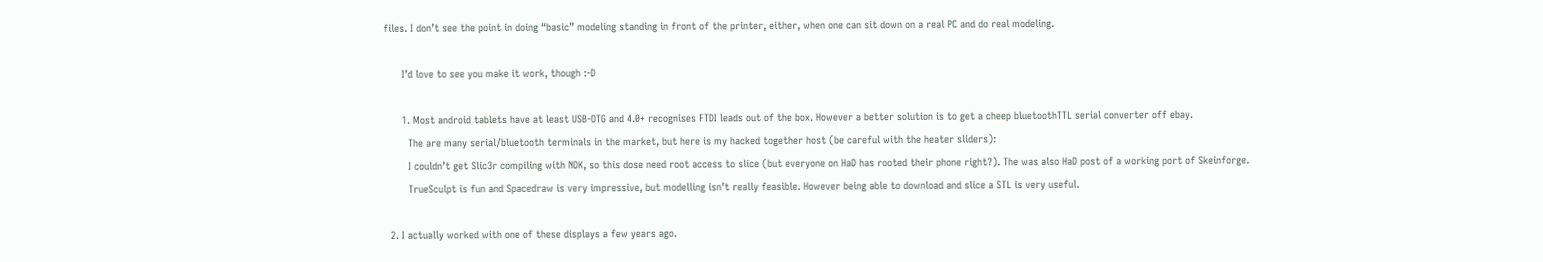files. I don’t see the point in doing “basic” modeling standing in front of the printer, either, when one can sit down on a real PC and do real modeling.

      I’d love to see you make it work, though :-D

      1. Most android tablets have at least USB-OTG and 4.0+ recognises FTDI leads out of the box. However a better solution is to get a cheep bluetoothTTL serial converter off ebay.
        The are many serial/bluetooth terminals in the market, but here is my hacked together host (be careful with the heater sliders):
        I couldn’t get Slic3r compiling with NDK, so this dose need root access to slice (but everyone on HaD has rooted their phone right?). The was also HaD post of a working port of Skeinforge.
        TrueSculpt is fun and Spacedraw is very impressive, but modelling isn’t really feasible. However being able to download and slice a STL is very useful.

  2. I actually worked with one of these displays a few years ago.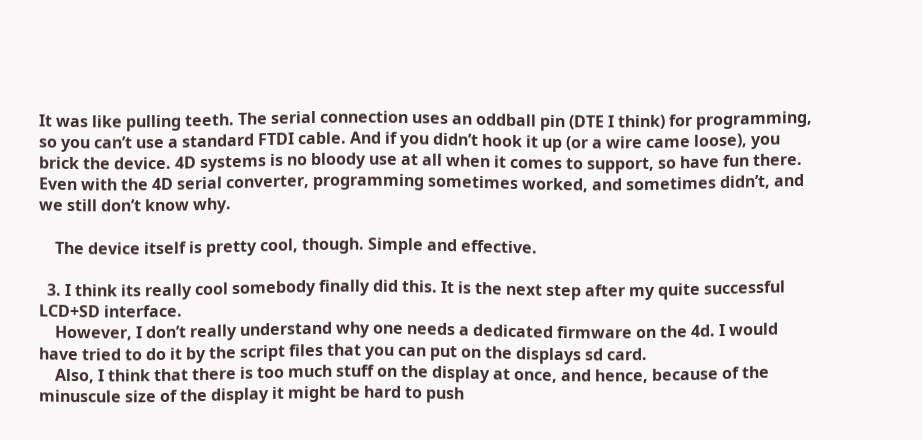It was like pulling teeth. The serial connection uses an oddball pin (DTE I think) for programming, so you can’t use a standard FTDI cable. And if you didn’t hook it up (or a wire came loose), you brick the device. 4D systems is no bloody use at all when it comes to support, so have fun there. Even with the 4D serial converter, programming sometimes worked, and sometimes didn’t, and we still don’t know why.

    The device itself is pretty cool, though. Simple and effective.

  3. I think its really cool somebody finally did this. It is the next step after my quite successful LCD+SD interface.
    However, I don’t really understand why one needs a dedicated firmware on the 4d. I would have tried to do it by the script files that you can put on the displays sd card.
    Also, I think that there is too much stuff on the display at once, and hence, because of the minuscule size of the display it might be hard to push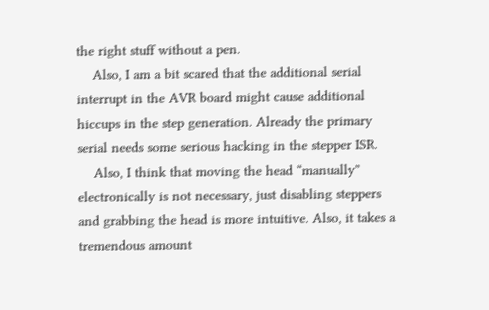the right stuff without a pen.
    Also, I am a bit scared that the additional serial interrupt in the AVR board might cause additional hiccups in the step generation. Already the primary serial needs some serious hacking in the stepper ISR.
    Also, I think that moving the head “manually” electronically is not necessary, just disabling steppers and grabbing the head is more intuitive. Also, it takes a tremendous amount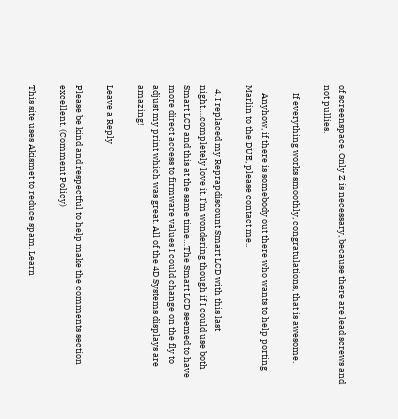of screenspace. Only Z is necessary, because there are lead screws and not pullies.

    If everything works smoothly, congratulations, that is awesome.

    Anyhow, if there is somebody out there who wants to help porting Marlin to the DUE, please contact me..

  4. I replaced my Reprapdiscount Smart LCD with this last night….completely love it. I’m wondering though if I could use both Smart LCD and this at the same time…The Smart LCD seemed to have more direct access to firmware values I could change on the fly to adjust my print which was great. All of the 4D Systems displays are amazing!

Leave a Reply

Please be kind and respectful to help make the comments section excellent. (Comment Policy)

This site uses Akismet to reduce spam. Learn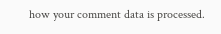how your comment data is processed.